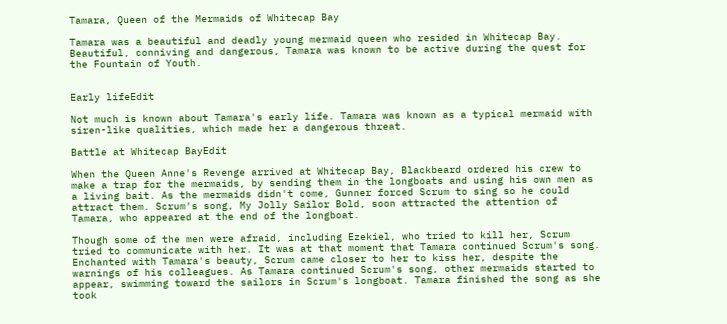Tamara, Queen of the Mermaids of Whitecap Bay

Tamara was a beautiful and deadly young mermaid queen who resided in Whitecap Bay. Beautiful, conniving and dangerous, Tamara was known to be active during the quest for the Fountain of Youth.


Early lifeEdit

Not much is known about Tamara's early life. Tamara was known as a typical mermaid with siren-like qualities, which made her a dangerous threat.

Battle at Whitecap BayEdit

When the Queen Anne's Revenge arrived at Whitecap Bay, Blackbeard ordered his crew to make a trap for the mermaids, by sending them in the longboats and using his own men as a living bait. As the mermaids didn't come, Gunner forced Scrum to sing so he could attract them. Scrum's song, My Jolly Sailor Bold, soon attracted the attention of Tamara, who appeared at the end of the longboat.

Though some of the men were afraid, including Ezekiel, who tried to kill her, Scrum tried to communicate with her. It was at that moment that Tamara continued Scrum's song. Enchanted with Tamara's beauty, Scrum came closer to her to kiss her, despite the warnings of his colleagues. As Tamara continued Scrum's song, other mermaids started to appear, swimming toward the sailors in Scrum's longboat. Tamara finished the song as she took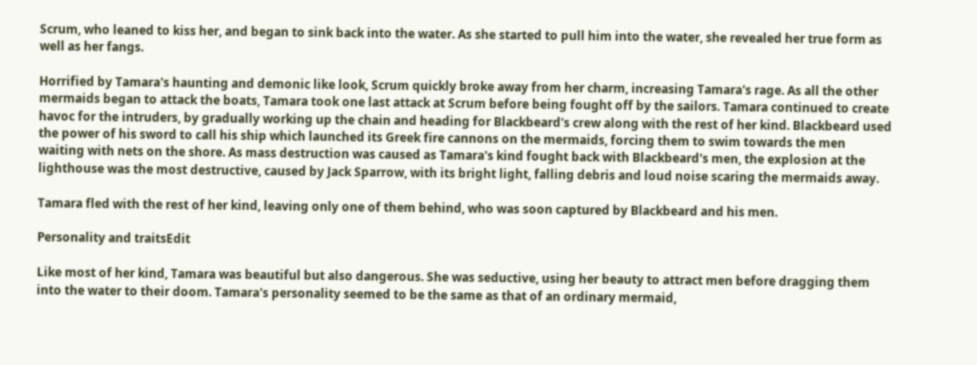Scrum, who leaned to kiss her, and began to sink back into the water. As she started to pull him into the water, she revealed her true form as well as her fangs.

Horrified by Tamara's haunting and demonic like look, Scrum quickly broke away from her charm, increasing Tamara's rage. As all the other mermaids began to attack the boats, Tamara took one last attack at Scrum before being fought off by the sailors. Tamara continued to create havoc for the intruders, by gradually working up the chain and heading for Blackbeard's crew along with the rest of her kind. Blackbeard used the power of his sword to call his ship which launched its Greek fire cannons on the mermaids, forcing them to swim towards the men waiting with nets on the shore. As mass destruction was caused as Tamara's kind fought back with Blackbeard's men, the explosion at the lighthouse was the most destructive, caused by Jack Sparrow, with its bright light, falling debris and loud noise scaring the mermaids away.

Tamara fled with the rest of her kind, leaving only one of them behind, who was soon captured by Blackbeard and his men.

Personality and traitsEdit

Like most of her kind, Tamara was beautiful but also dangerous. She was seductive, using her beauty to attract men before dragging them into the water to their doom. Tamara's personality seemed to be the same as that of an ordinary mermaid,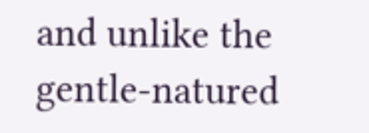and unlike the gentle-natured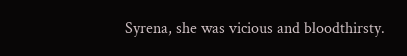Syrena, she was vicious and bloodthirsty.